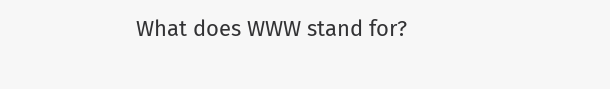What does WWW stand for?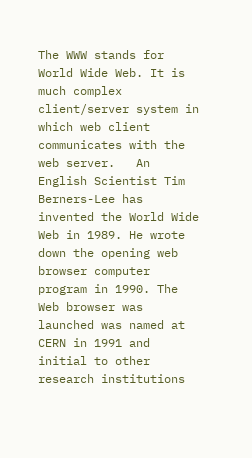The WWW stands for World Wide Web. It is much complex client/server system in which web client communicates with the web server.   An English Scientist Tim Berners-Lee has invented the World Wide Web in 1989. He wrote down the opening web browser computer program in 1990. The Web browser was launched was named at CERN in 1991 and initial to other research institutions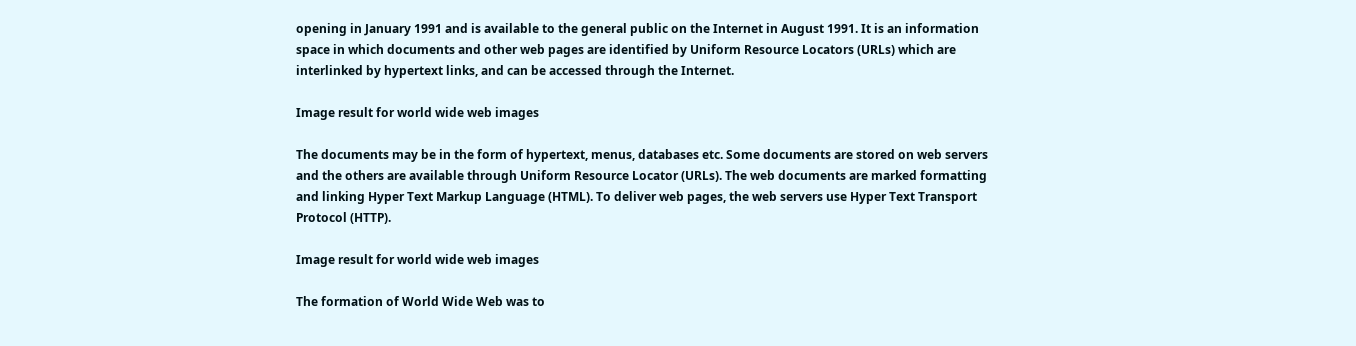opening in January 1991 and is available to the general public on the Internet in August 1991. It is an information space in which documents and other web pages are identified by Uniform Resource Locators (URLs) which are interlinked by hypertext links, and can be accessed through the Internet.

Image result for world wide web images

The documents may be in the form of hypertext, menus, databases etc. Some documents are stored on web servers and the others are available through Uniform Resource Locator (URLs). The web documents are marked formatting and linking Hyper Text Markup Language (HTML). To deliver web pages, the web servers use Hyper Text Transport Protocol (HTTP).

Image result for world wide web images

The formation of World Wide Web was to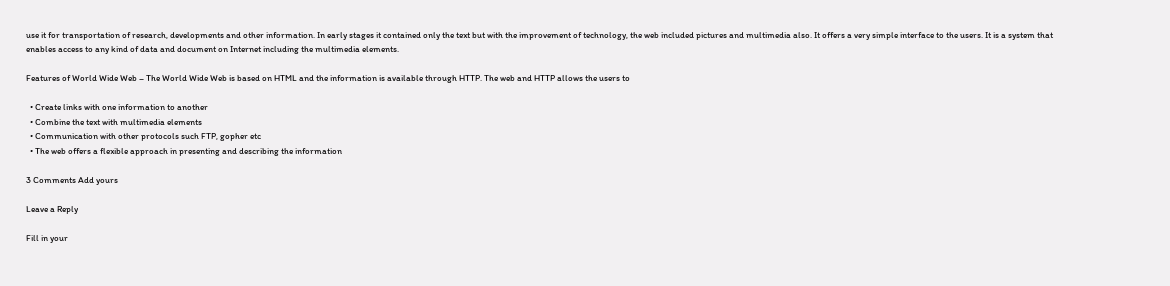use it for transportation of research, developments and other information. In early stages it contained only the text but with the improvement of technology, the web included pictures and multimedia also. It offers a very simple interface to the users. It is a system that enables access to any kind of data and document on Internet including the multimedia elements.

Features of World Wide Web – The World Wide Web is based on HTML and the information is available through HTTP. The web and HTTP allows the users to

  • Create links with one information to another
  • Combine the text with multimedia elements
  • Communication with other protocols such FTP, gopher etc
  • The web offers a flexible approach in presenting and describing the information

3 Comments Add yours

Leave a Reply

Fill in your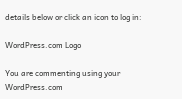details below or click an icon to log in:

WordPress.com Logo

You are commenting using your WordPress.com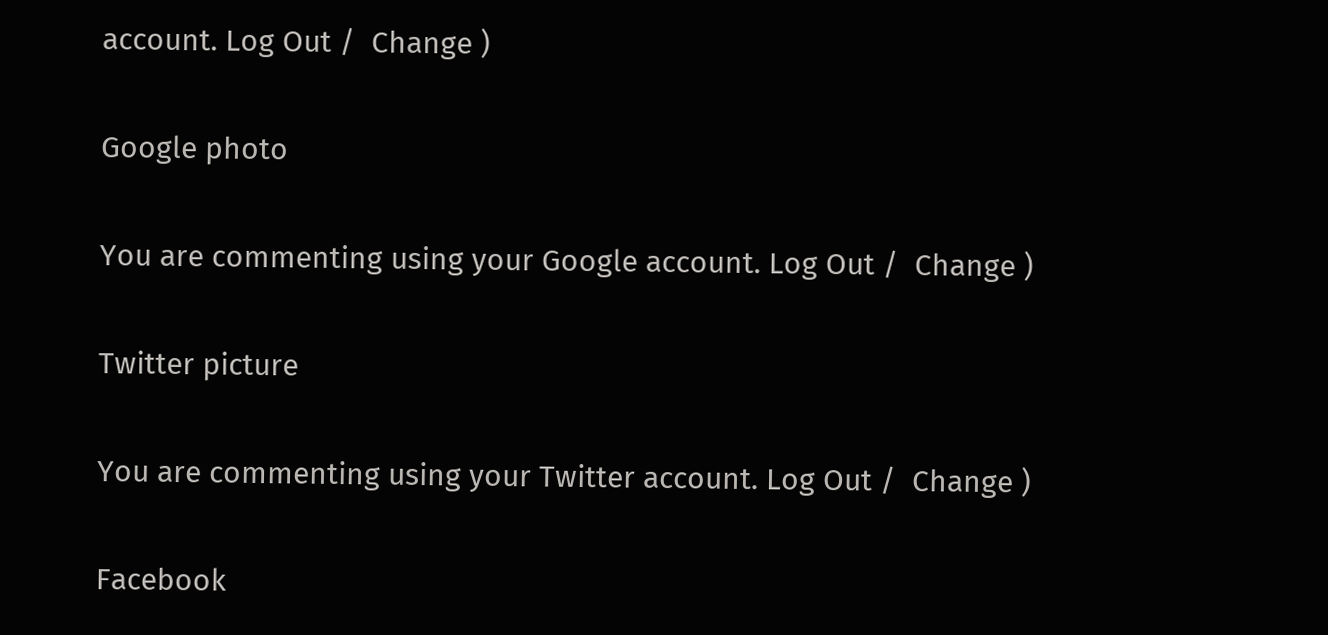account. Log Out /  Change )

Google photo

You are commenting using your Google account. Log Out /  Change )

Twitter picture

You are commenting using your Twitter account. Log Out /  Change )

Facebook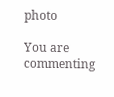photo

You are commenting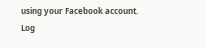using your Facebook account. Log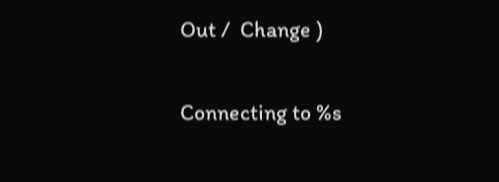Out /  Change )

Connecting to %s